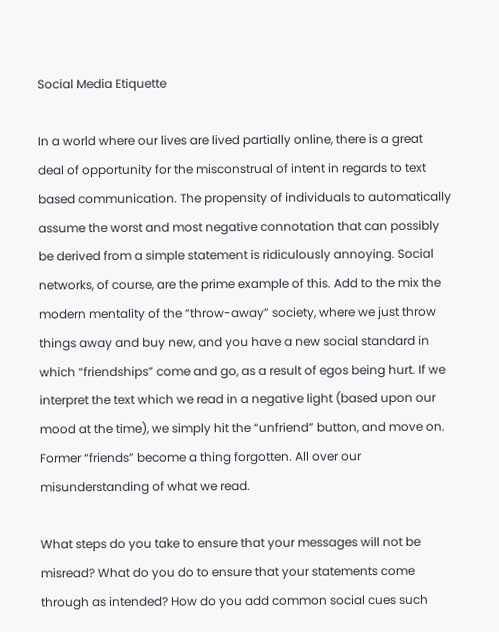Social Media Etiquette

In a world where our lives are lived partially online, there is a great deal of opportunity for the misconstrual of intent in regards to text based communication. The propensity of individuals to automatically assume the worst and most negative connotation that can possibly be derived from a simple statement is ridiculously annoying. Social networks, of course, are the prime example of this. Add to the mix the modern mentality of the “throw-away” society, where we just throw things away and buy new, and you have a new social standard in which “friendships” come and go, as a result of egos being hurt. If we interpret the text which we read in a negative light (based upon our mood at the time), we simply hit the “unfriend” button, and move on. Former “friends” become a thing forgotten. All over our misunderstanding of what we read.

What steps do you take to ensure that your messages will not be misread? What do you do to ensure that your statements come through as intended? How do you add common social cues such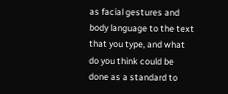as facial gestures and body language to the text that you type, and what do you think could be done as a standard to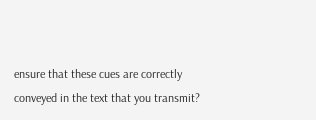ensure that these cues are correctly conveyed in the text that you transmit?